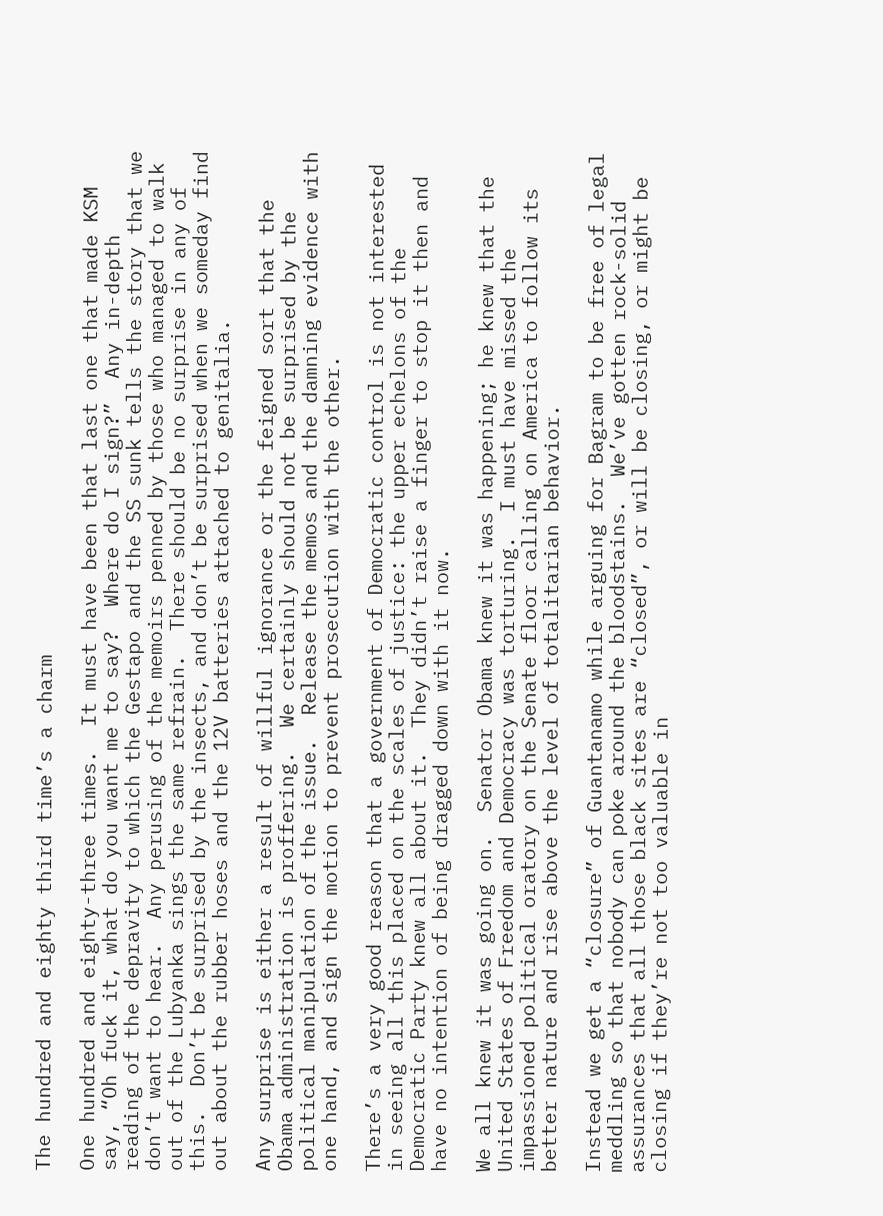The hundred and eighty third time’s a charm

One hundred and eighty-three times.  It must have been that last one that made KSM say, “Oh fuck it, what do you want me to say?  Where do I sign?”  Any in-depth reading of the depravity to which the Gestapo and the SS sunk tells the story that we don’t want to hear.  Any perusing of the memoirs penned by those who managed to walk out of the Lubyanka sings the same refrain.  There should be no surprise in any of this.  Don’t be surprised by the insects, and don’t be surprised when we someday find out about the rubber hoses and the 12V batteries attached to genitalia.

Any surprise is either a result of willful ignorance or the feigned sort that the Obama administration is proffering.  We certainly should not be surprised by the political manipulation of the issue.  Release the memos and the damning evidence with one hand, and sign the motion to prevent prosecution with the other.

There’s a very good reason that a government of Democratic control is not interested in seeing all this placed on the scales of justice: the upper echelons of the Democratic Party knew all about it.  They didn’t raise a finger to stop it then and have no intention of being dragged down with it now.

We all knew it was going on.  Senator Obama knew it was happening; he knew that the United States of Freedom and Democracy was torturing.  I must have missed the impassioned political oratory on the Senate floor calling on America to follow its better nature and rise above the level of totalitarian behavior.

Instead we get a “closure” of Guantanamo while arguing for Bagram to be free of legal meddling so that nobody can poke around the bloodstains.  We’ve gotten rock-solid assurances that all those black sites are “closed”, or will be closing, or might be closing if they’re not too valuable in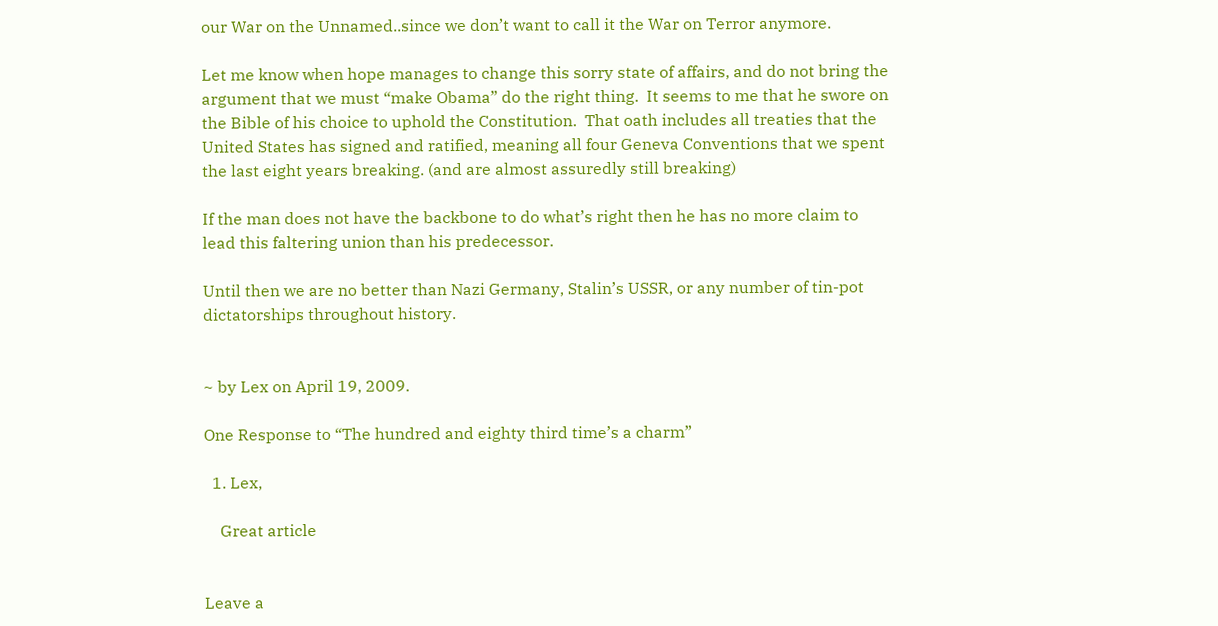our War on the Unnamed..since we don’t want to call it the War on Terror anymore.

Let me know when hope manages to change this sorry state of affairs, and do not bring the argument that we must “make Obama” do the right thing.  It seems to me that he swore on the Bible of his choice to uphold the Constitution.  That oath includes all treaties that the United States has signed and ratified, meaning all four Geneva Conventions that we spent the last eight years breaking. (and are almost assuredly still breaking)

If the man does not have the backbone to do what’s right then he has no more claim to lead this faltering union than his predecessor.

Until then we are no better than Nazi Germany, Stalin’s USSR, or any number of tin-pot dictatorships throughout history.


~ by Lex on April 19, 2009.

One Response to “The hundred and eighty third time’s a charm”

  1. Lex,

    Great article


Leave a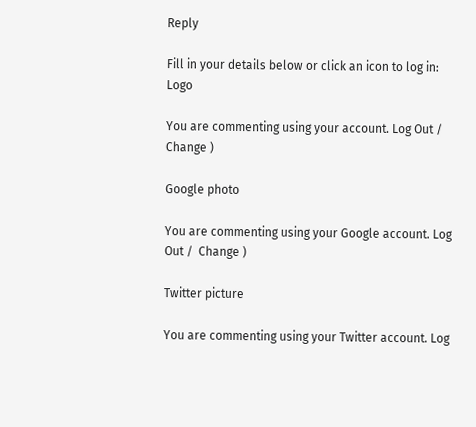Reply

Fill in your details below or click an icon to log in: Logo

You are commenting using your account. Log Out /  Change )

Google photo

You are commenting using your Google account. Log Out /  Change )

Twitter picture

You are commenting using your Twitter account. Log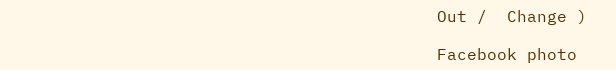Out /  Change )

Facebook photo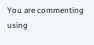You are commenting using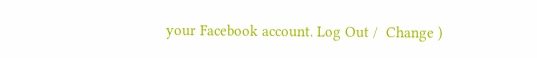your Facebook account. Log Out /  Change )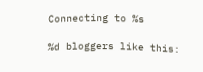Connecting to %s

%d bloggers like this: